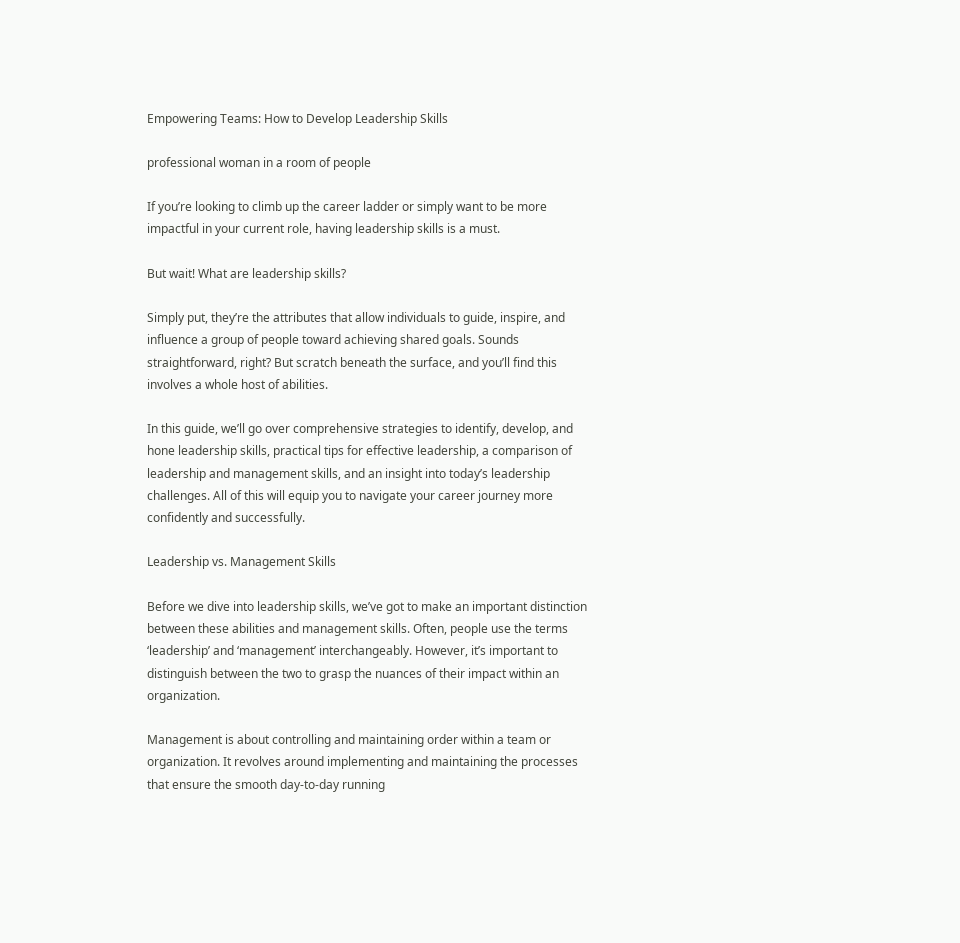Empowering Teams: How to Develop Leadership Skills

professional woman in a room of people

If you’re looking to climb up the career ladder or simply want to be more impactful in your current role, having leadership skills is a must.

But wait! What are leadership skills?

Simply put, they’re the attributes that allow individuals to guide, inspire, and influence a group of people toward achieving shared goals. Sounds straightforward, right? But scratch beneath the surface, and you’ll find this involves a whole host of abilities.

In this guide, we’ll go over comprehensive strategies to identify, develop, and hone leadership skills, practical tips for effective leadership, a comparison of leadership and management skills, and an insight into today’s leadership challenges. All of this will equip you to navigate your career journey more confidently and successfully.

Leadership vs. Management Skills

Before we dive into leadership skills, we’ve got to make an important distinction between these abilities and management skills. Often, people use the terms ‘leadership’ and ‘management’ interchangeably. However, it’s important to distinguish between the two to grasp the nuances of their impact within an organization.

Management is about controlling and maintaining order within a team or organization. It revolves around implementing and maintaining the processes that ensure the smooth day-to-day running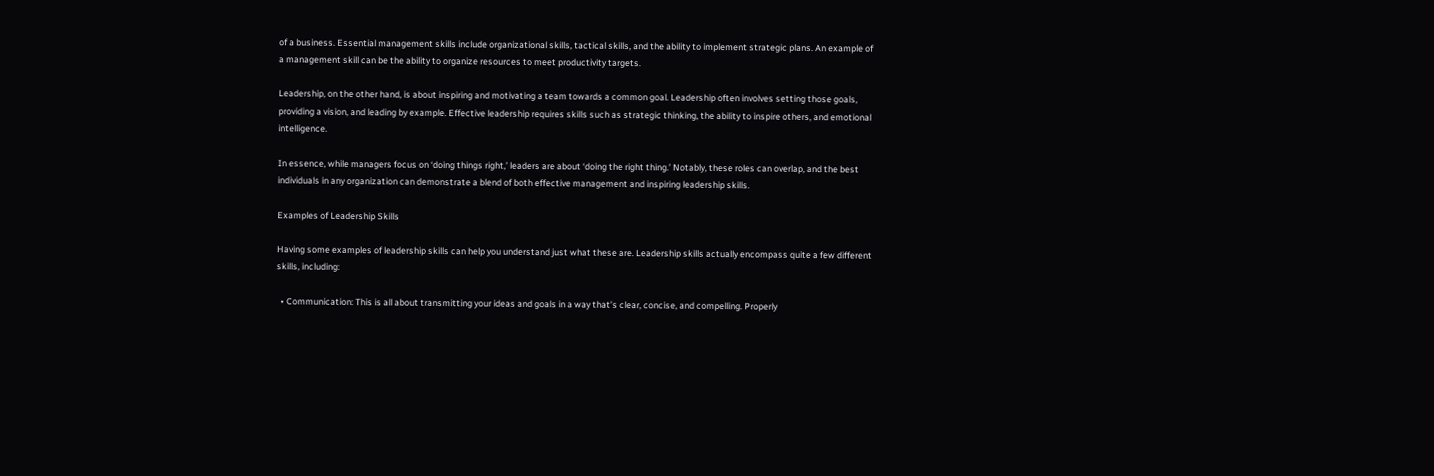of a business. Essential management skills include organizational skills, tactical skills, and the ability to implement strategic plans. An example of a management skill can be the ability to organize resources to meet productivity targets.

Leadership, on the other hand, is about inspiring and motivating a team towards a common goal. Leadership often involves setting those goals, providing a vision, and leading by example. Effective leadership requires skills such as strategic thinking, the ability to inspire others, and emotional intelligence.

In essence, while managers focus on ‘doing things right,’ leaders are about ‘doing the right thing.’ Notably, these roles can overlap, and the best individuals in any organization can demonstrate a blend of both effective management and inspiring leadership skills.

Examples of Leadership Skills

Having some examples of leadership skills can help you understand just what these are. Leadership skills actually encompass quite a few different skills, including:

  • Communication: This is all about transmitting your ideas and goals in a way that’s clear, concise, and compelling. Properly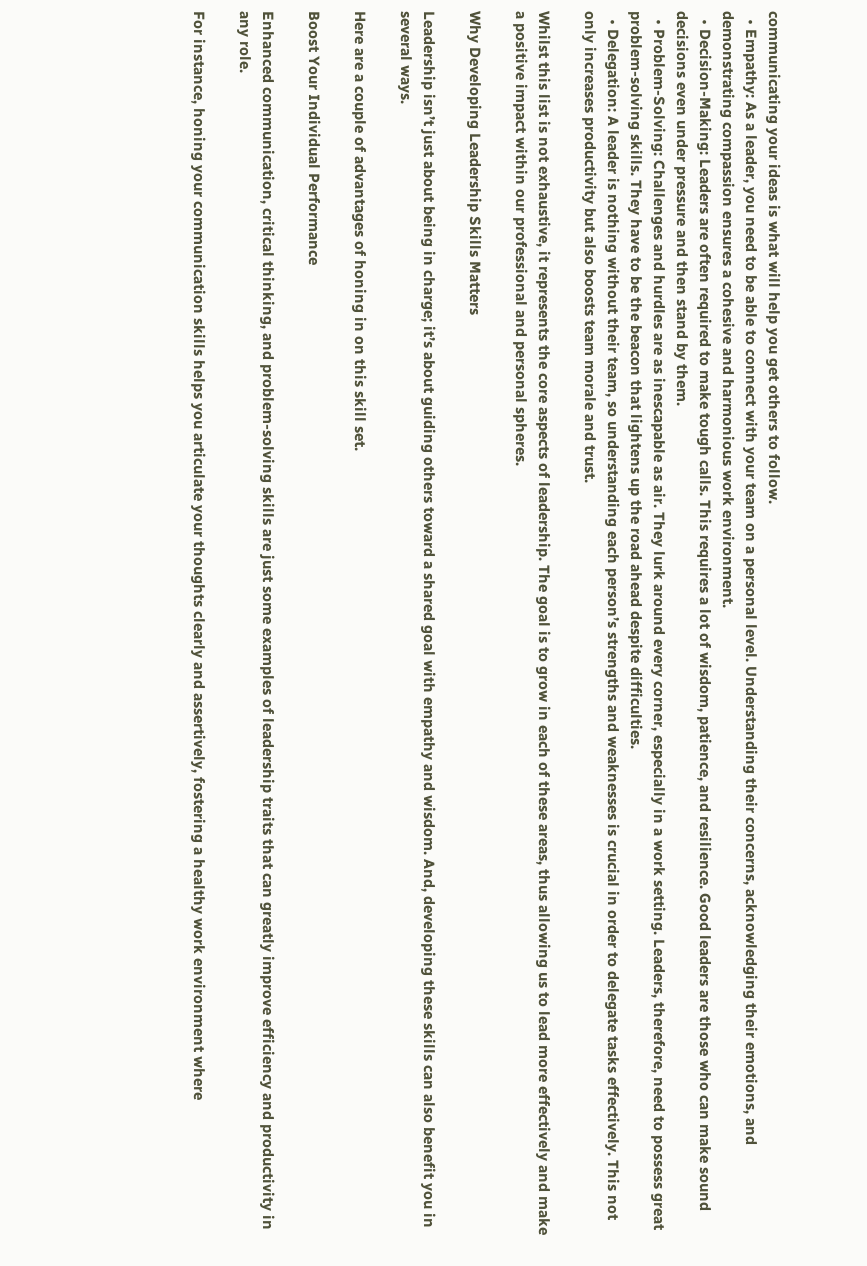communicating your ideas is what will help you get others to follow.
  • Empathy: As a leader, you need to be able to connect with your team on a personal level. Understanding their concerns, acknowledging their emotions, and demonstrating compassion ensures a cohesive and harmonious work environment.
  • Decision-Making: Leaders are often required to make tough calls. This requires a lot of wisdom, patience, and resilience. Good leaders are those who can make sound decisions even under pressure and then stand by them.
  • Problem-Solving: Challenges and hurdles are as inescapable as air. They lurk around every corner, especially in a work setting. Leaders, therefore, need to possess great problem-solving skills. They have to be the beacon that lightens up the road ahead despite difficulties.
  • Delegation: A leader is nothing without their team, so understanding each person’s strengths and weaknesses is crucial in order to delegate tasks effectively. This not only increases productivity but also boosts team morale and trust.

Whilst this list is not exhaustive, it represents the core aspects of leadership. The goal is to grow in each of these areas, thus allowing us to lead more effectively and make a positive impact within our professional and personal spheres.

Why Developing Leadership Skills Matters

Leadership isn’t just about being in charge; it’s about guiding others toward a shared goal with empathy and wisdom. And, developing these skills can also benefit you in several ways.

Here are a couple of advantages of honing in on this skill set.

Boost Your Individual Performance

Enhanced communication, critical thinking, and problem-solving skills are just some examples of leadership traits that can greatly improve efficiency and productivity in any role.

For instance, honing your communication skills helps you articulate your thoughts clearly and assertively, fostering a healthy work environment where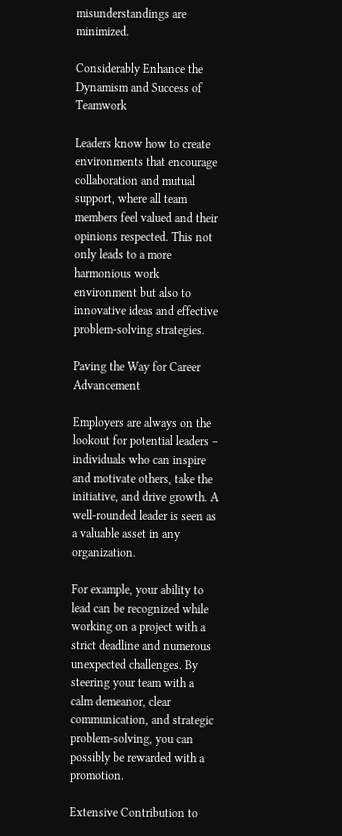misunderstandings are minimized.

Considerably Enhance the Dynamism and Success of Teamwork

Leaders know how to create environments that encourage collaboration and mutual support, where all team members feel valued and their opinions respected. This not only leads to a more harmonious work environment but also to innovative ideas and effective problem-solving strategies.

Paving the Way for Career Advancement

Employers are always on the lookout for potential leaders – individuals who can inspire and motivate others, take the initiative, and drive growth. A well-rounded leader is seen as a valuable asset in any organization.

For example, your ability to lead can be recognized while working on a project with a strict deadline and numerous unexpected challenges. By steering your team with a calm demeanor, clear communication, and strategic problem-solving, you can possibly be rewarded with a promotion.

Extensive Contribution to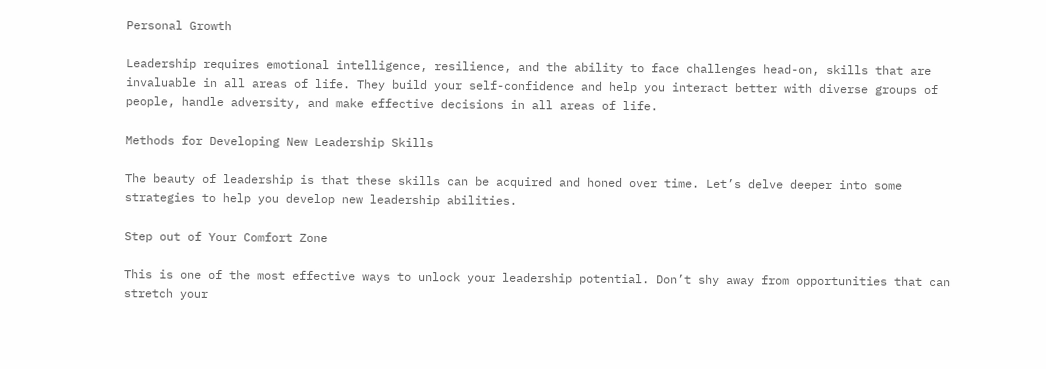Personal Growth

Leadership requires emotional intelligence, resilience, and the ability to face challenges head-on, skills that are invaluable in all areas of life. They build your self-confidence and help you interact better with diverse groups of people, handle adversity, and make effective decisions in all areas of life.

Methods for Developing New Leadership Skills

The beauty of leadership is that these skills can be acquired and honed over time. Let’s delve deeper into some strategies to help you develop new leadership abilities.

Step out of Your Comfort Zone

This is one of the most effective ways to unlock your leadership potential. Don’t shy away from opportunities that can stretch your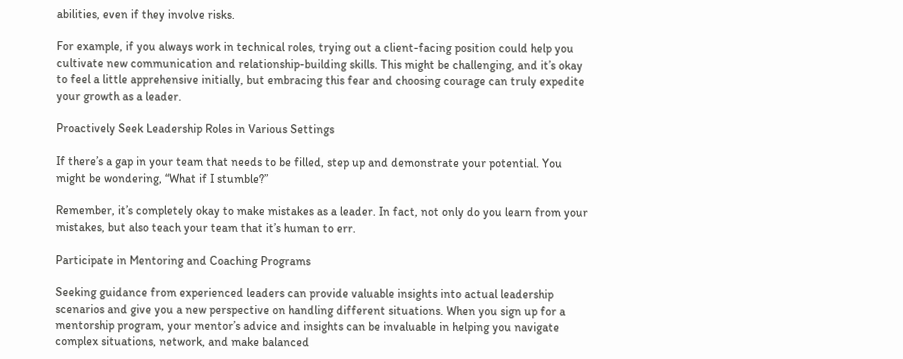abilities, even if they involve risks.

For example, if you always work in technical roles, trying out a client-facing position could help you cultivate new communication and relationship-building skills. This might be challenging, and it’s okay to feel a little apprehensive initially, but embracing this fear and choosing courage can truly expedite your growth as a leader.

Proactively Seek Leadership Roles in Various Settings

If there’s a gap in your team that needs to be filled, step up and demonstrate your potential. You might be wondering, “What if I stumble?”

Remember, it’s completely okay to make mistakes as a leader. In fact, not only do you learn from your mistakes, but also teach your team that it’s human to err.

Participate in Mentoring and Coaching Programs

Seeking guidance from experienced leaders can provide valuable insights into actual leadership scenarios and give you a new perspective on handling different situations. When you sign up for a mentorship program, your mentor’s advice and insights can be invaluable in helping you navigate complex situations, network, and make balanced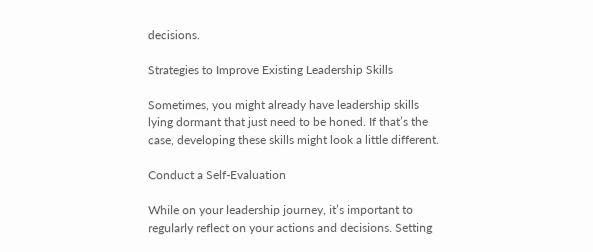decisions.

Strategies to Improve Existing Leadership Skills

Sometimes, you might already have leadership skills lying dormant that just need to be honed. If that’s the case, developing these skills might look a little different.

Conduct a Self-Evaluation

While on your leadership journey, it’s important to regularly reflect on your actions and decisions. Setting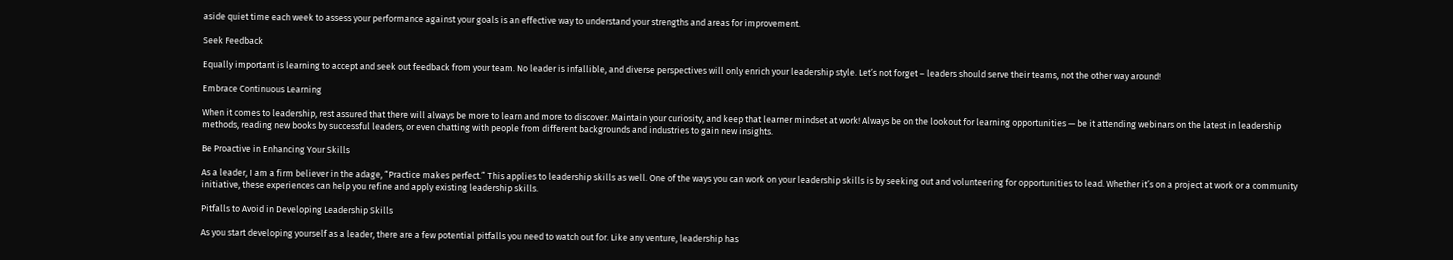aside quiet time each week to assess your performance against your goals is an effective way to understand your strengths and areas for improvement.

Seek Feedback

Equally important is learning to accept and seek out feedback from your team. No leader is infallible, and diverse perspectives will only enrich your leadership style. Let’s not forget – leaders should serve their teams, not the other way around!

Embrace Continuous Learning

When it comes to leadership, rest assured that there will always be more to learn and more to discover. Maintain your curiosity, and keep that learner mindset at work! Always be on the lookout for learning opportunities — be it attending webinars on the latest in leadership methods, reading new books by successful leaders, or even chatting with people from different backgrounds and industries to gain new insights.

Be Proactive in Enhancing Your Skills

As a leader, I am a firm believer in the adage, “Practice makes perfect.” This applies to leadership skills as well. One of the ways you can work on your leadership skills is by seeking out and volunteering for opportunities to lead. Whether it’s on a project at work or a community initiative, these experiences can help you refine and apply existing leadership skills.

Pitfalls to Avoid in Developing Leadership Skills

As you start developing yourself as a leader, there are a few potential pitfalls you need to watch out for. Like any venture, leadership has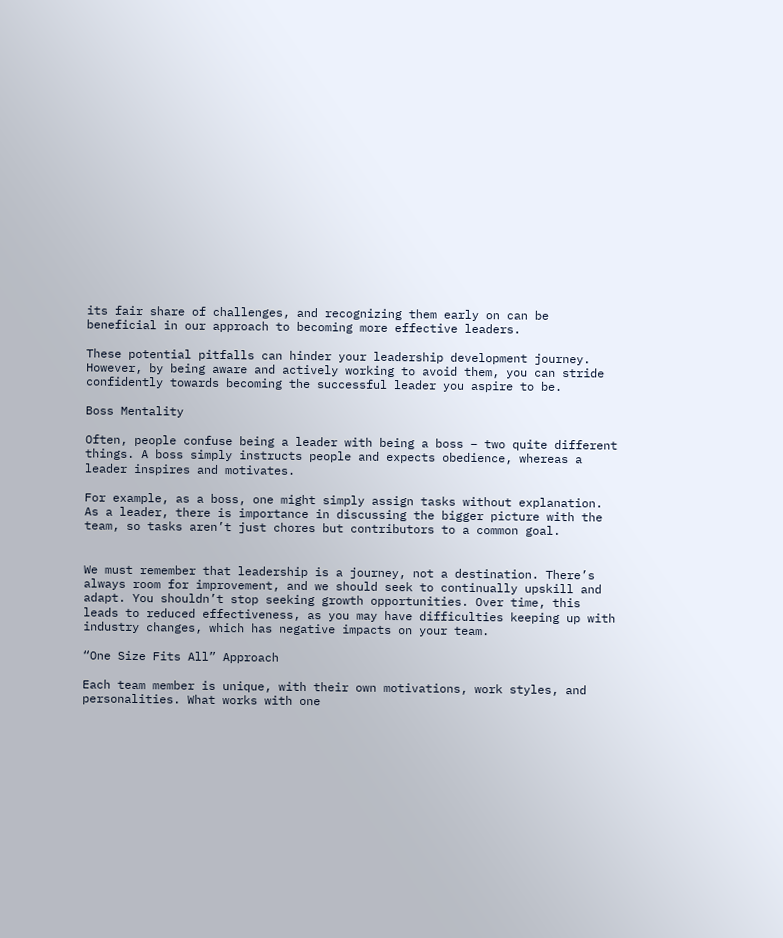its fair share of challenges, and recognizing them early on can be beneficial in our approach to becoming more effective leaders.

These potential pitfalls can hinder your leadership development journey. However, by being aware and actively working to avoid them, you can stride confidently towards becoming the successful leader you aspire to be.

Boss Mentality

Often, people confuse being a leader with being a boss – two quite different things. A boss simply instructs people and expects obedience, whereas a leader inspires and motivates.

For example, as a boss, one might simply assign tasks without explanation. As a leader, there is importance in discussing the bigger picture with the team, so tasks aren’t just chores but contributors to a common goal.


We must remember that leadership is a journey, not a destination. There’s always room for improvement, and we should seek to continually upskill and adapt. You shouldn’t stop seeking growth opportunities. Over time, this leads to reduced effectiveness, as you may have difficulties keeping up with industry changes, which has negative impacts on your team.

“One Size Fits All” Approach

Each team member is unique, with their own motivations, work styles, and personalities. What works with one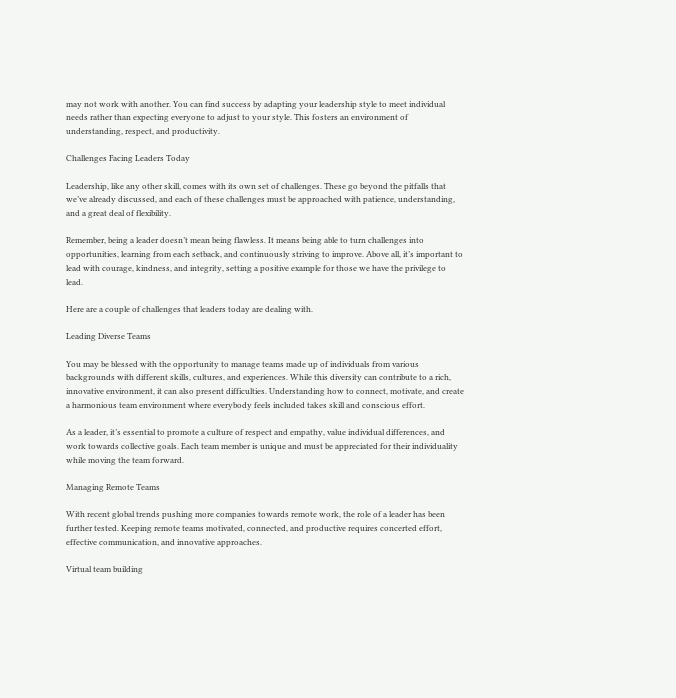may not work with another. You can find success by adapting your leadership style to meet individual needs rather than expecting everyone to adjust to your style. This fosters an environment of understanding, respect, and productivity.

Challenges Facing Leaders Today

Leadership, like any other skill, comes with its own set of challenges. These go beyond the pitfalls that we’ve already discussed, and each of these challenges must be approached with patience, understanding, and a great deal of flexibility.

Remember, being a leader doesn’t mean being flawless. It means being able to turn challenges into opportunities, learning from each setback, and continuously striving to improve. Above all, it’s important to lead with courage, kindness, and integrity, setting a positive example for those we have the privilege to lead.

Here are a couple of challenges that leaders today are dealing with.

Leading Diverse Teams

You may be blessed with the opportunity to manage teams made up of individuals from various backgrounds with different skills, cultures, and experiences. While this diversity can contribute to a rich, innovative environment, it can also present difficulties. Understanding how to connect, motivate, and create a harmonious team environment where everybody feels included takes skill and conscious effort.

As a leader, it’s essential to promote a culture of respect and empathy, value individual differences, and work towards collective goals. Each team member is unique and must be appreciated for their individuality while moving the team forward.

Managing Remote Teams

With recent global trends pushing more companies towards remote work, the role of a leader has been further tested. Keeping remote teams motivated, connected, and productive requires concerted effort, effective communication, and innovative approaches.

Virtual team building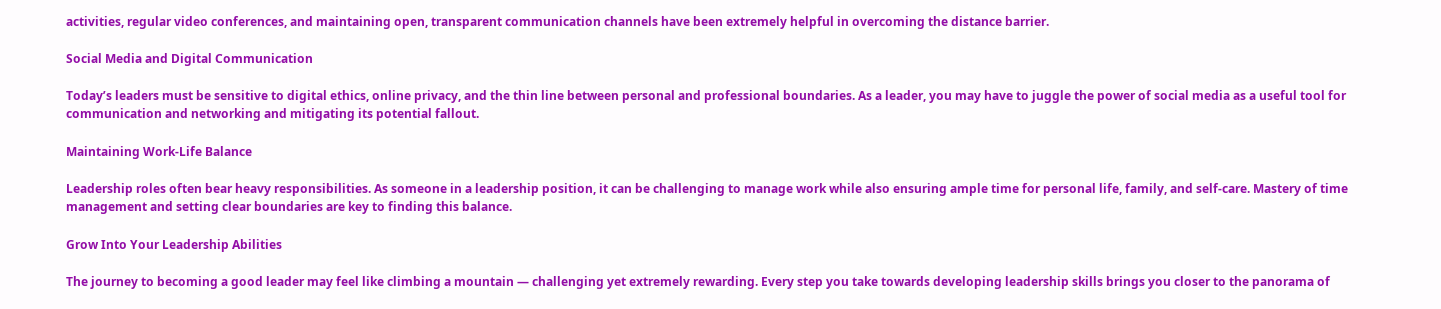activities, regular video conferences, and maintaining open, transparent communication channels have been extremely helpful in overcoming the distance barrier.

Social Media and Digital Communication

Today’s leaders must be sensitive to digital ethics, online privacy, and the thin line between personal and professional boundaries. As a leader, you may have to juggle the power of social media as a useful tool for communication and networking and mitigating its potential fallout.

Maintaining Work-Life Balance

Leadership roles often bear heavy responsibilities. As someone in a leadership position, it can be challenging to manage work while also ensuring ample time for personal life, family, and self-care. Mastery of time management and setting clear boundaries are key to finding this balance.

Grow Into Your Leadership Abilities

The journey to becoming a good leader may feel like climbing a mountain — challenging yet extremely rewarding. Every step you take towards developing leadership skills brings you closer to the panorama of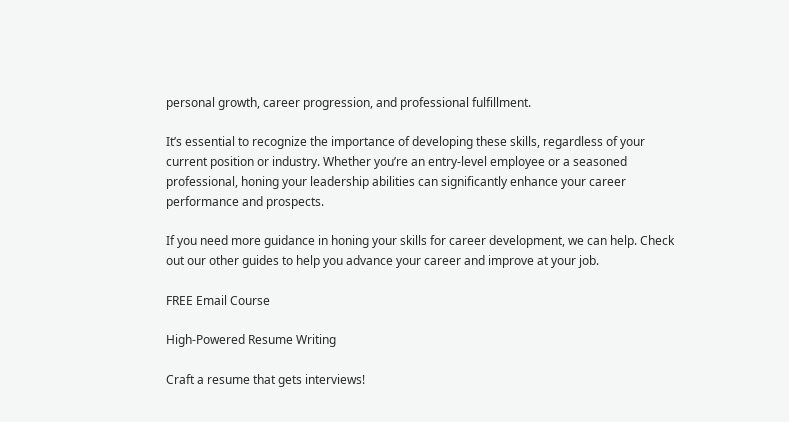personal growth, career progression, and professional fulfillment.

It’s essential to recognize the importance of developing these skills, regardless of your current position or industry. Whether you’re an entry-level employee or a seasoned professional, honing your leadership abilities can significantly enhance your career performance and prospects.

If you need more guidance in honing your skills for career development, we can help. Check out our other guides to help you advance your career and improve at your job.

FREE Email Course

High-Powered Resume Writing

Craft a resume that gets interviews!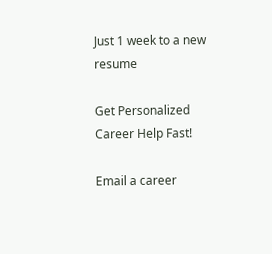Just 1 week to a new resume

Get Personalized Career Help Fast!

Email a career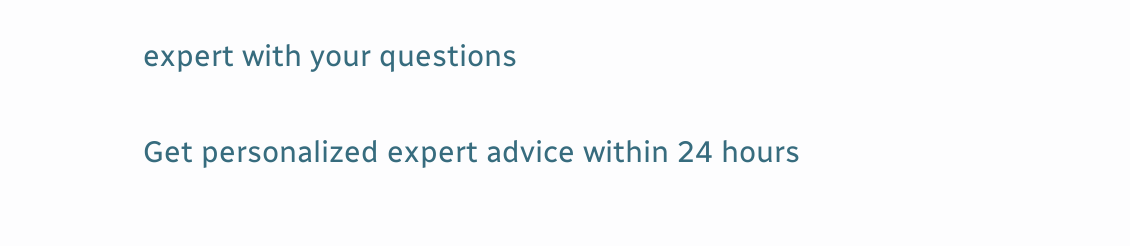expert with your questions

Get personalized expert advice within 24 hours